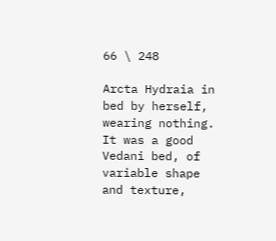66 \ 248

Arcta Hydraia in bed by herself, wearing nothing. It was a good Vedani bed, of variable shape and texture,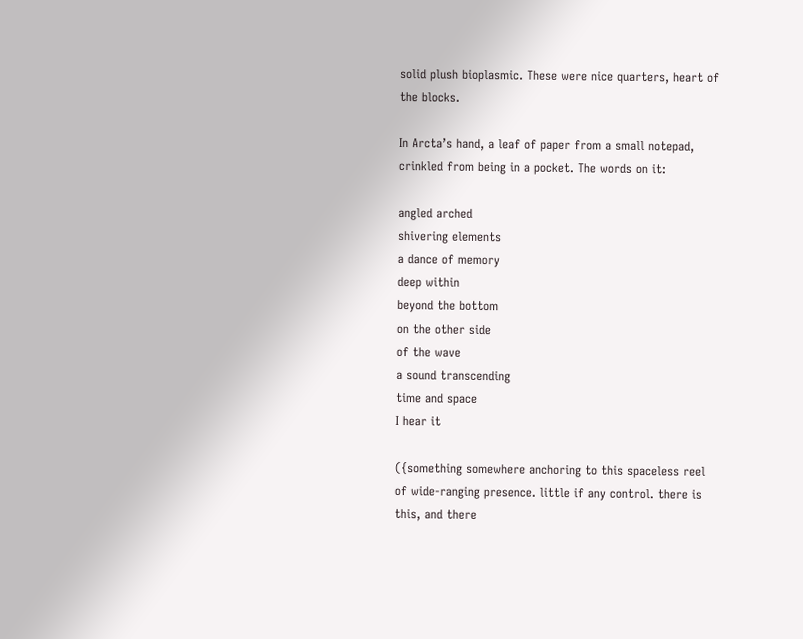solid plush bioplasmic. These were nice quarters, heart of the blocks.

In Arcta’s hand, a leaf of paper from a small notepad, crinkled from being in a pocket. The words on it:

angled arched
shivering elements
a dance of memory
deep within
beyond the bottom
on the other side
of the wave
a sound transcending
time and space
I hear it

({something somewhere anchoring to this spaceless reel of wide-ranging presence. little if any control. there is this, and there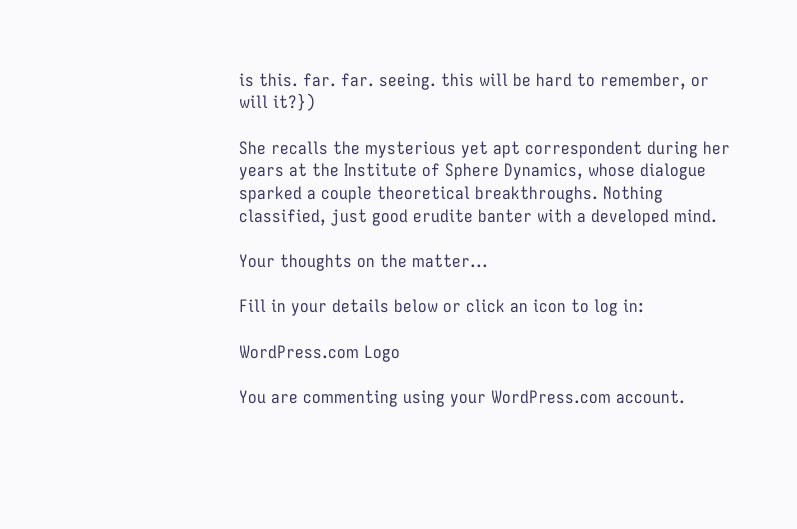is this. far. far. seeing. this will be hard to remember, or will it?})

She recalls the mysterious yet apt correspondent during her years at the Institute of Sphere Dynamics, whose dialogue sparked a couple theoretical breakthroughs. Nothing classified, just good erudite banter with a developed mind.

Your thoughts on the matter...

Fill in your details below or click an icon to log in:

WordPress.com Logo

You are commenting using your WordPress.com account.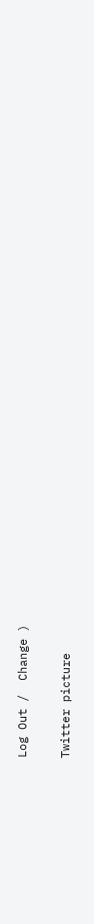Log Out /  Change )

Twitter picture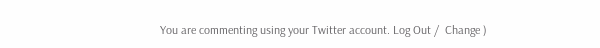You are commenting using your Twitter account. Log Out /  Change )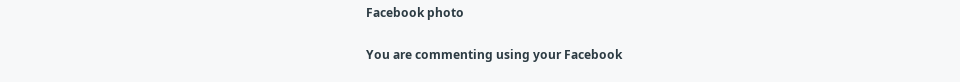Facebook photo

You are commenting using your Facebook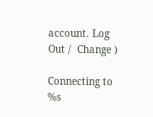account. Log Out /  Change )

Connecting to %s